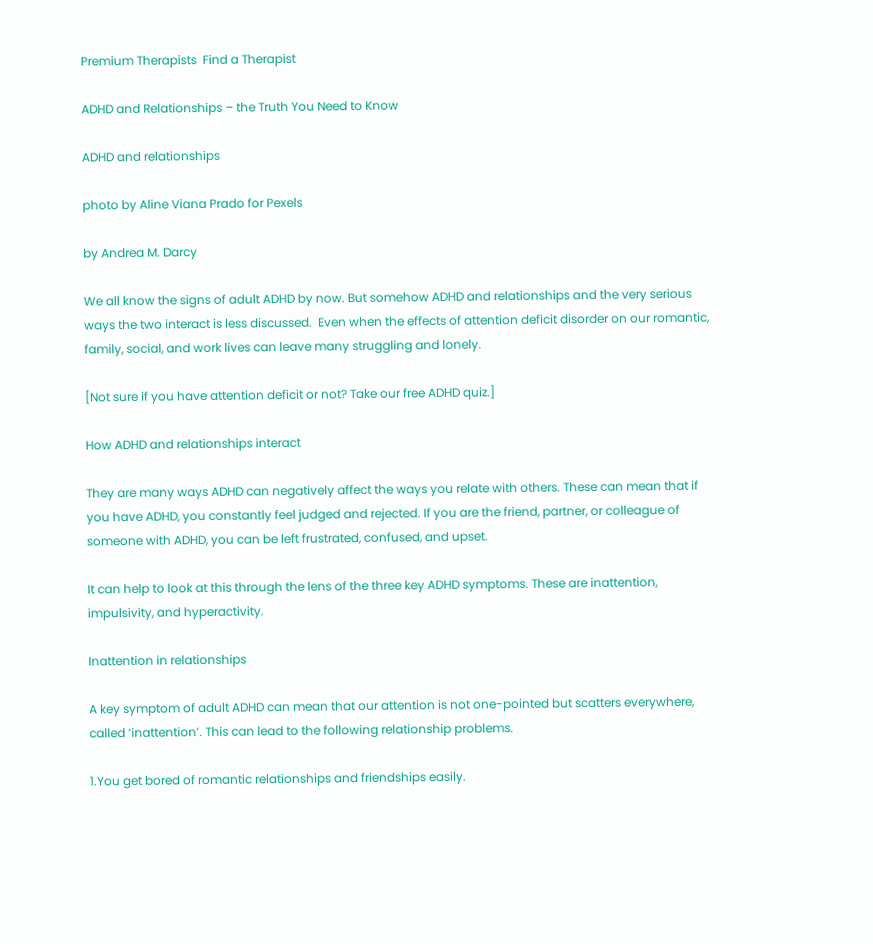Premium Therapists  Find a Therapist

ADHD and Relationships – the Truth You Need to Know

ADHD and relationships

photo by Aline Viana Prado for Pexels

by Andrea M. Darcy

We all know the signs of adult ADHD by now. But somehow ADHD and relationships and the very serious ways the two interact is less discussed.  Even when the effects of attention deficit disorder on our romantic, family, social, and work lives can leave many struggling and lonely.

[Not sure if you have attention deficit or not? Take our free ADHD quiz.]

How ADHD and relationships interact

They are many ways ADHD can negatively affect the ways you relate with others. These can mean that if you have ADHD, you constantly feel judged and rejected. If you are the friend, partner, or colleague of someone with ADHD, you can be left frustrated, confused, and upset.

It can help to look at this through the lens of the three key ADHD symptoms. These are inattention, impulsivity, and hyperactivity.

Inattention in relationships

A key symptom of adult ADHD can mean that our attention is not one-pointed but scatters everywhere, called ‘inattention’. This can lead to the following relationship problems.

1.You get bored of romantic relationships and friendships easily.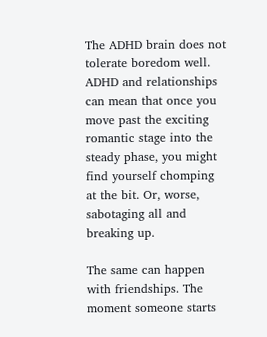The ADHD brain does not tolerate boredom well. ADHD and relationships can mean that once you move past the exciting romantic stage into the steady phase, you might find yourself chomping at the bit. Or, worse, sabotaging all and breaking up.

The same can happen with friendships. The moment someone starts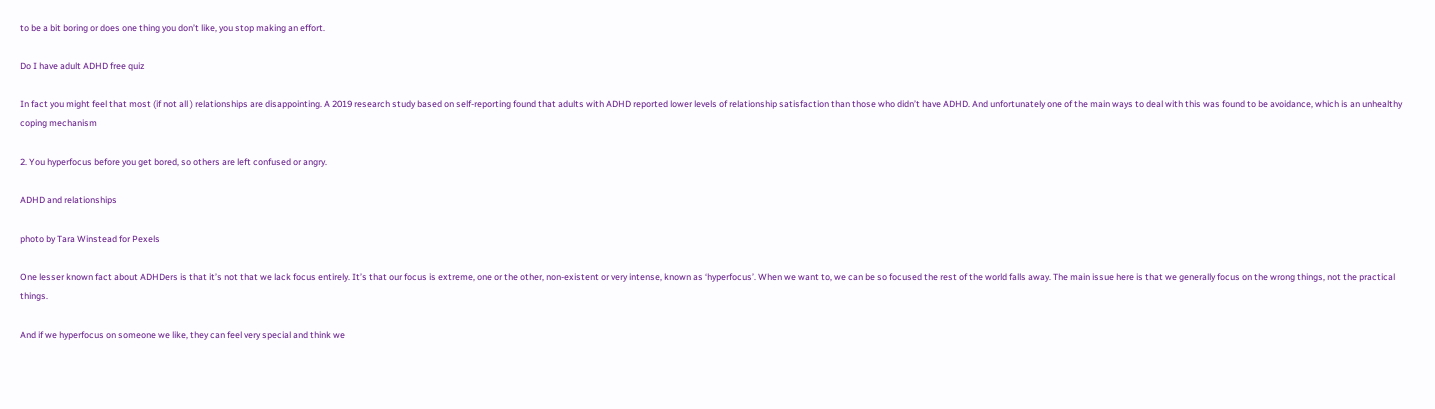to be a bit boring or does one thing you don’t like, you stop making an effort.

Do I have adult ADHD free quiz

In fact you might feel that most (if not all ) relationships are disappointing. A 2019 research study based on self-reporting found that adults with ADHD reported lower levels of relationship satisfaction than those who didn’t have ADHD. And unfortunately one of the main ways to deal with this was found to be avoidance, which is an unhealthy coping mechanism

2. You hyperfocus before you get bored, so others are left confused or angry.

ADHD and relationships

photo by Tara Winstead for Pexels

One lesser known fact about ADHDers is that it’s not that we lack focus entirely. It’s that our focus is extreme, one or the other, non-existent or very intense, known as ‘hyperfocus’. When we want to, we can be so focused the rest of the world falls away. The main issue here is that we generally focus on the wrong things, not the practical things.

And if we hyperfocus on someone we like, they can feel very special and think we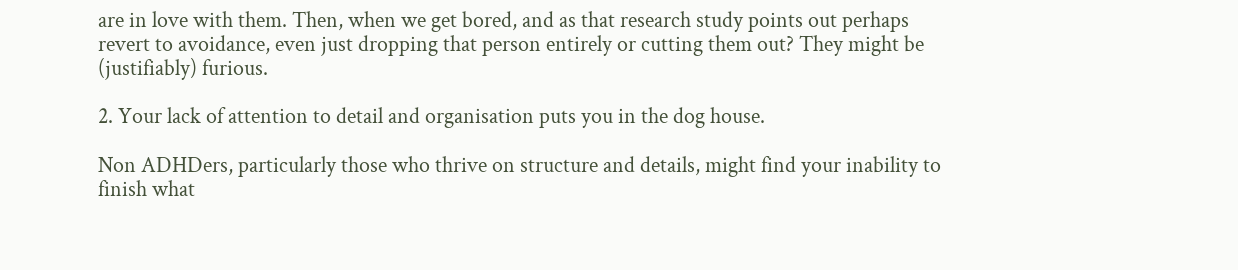are in love with them. Then, when we get bored, and as that research study points out perhaps revert to avoidance, even just dropping that person entirely or cutting them out? They might be (justifiably) furious.

2. Your lack of attention to detail and organisation puts you in the dog house.

Non ADHDers, particularly those who thrive on structure and details, might find your inability to finish what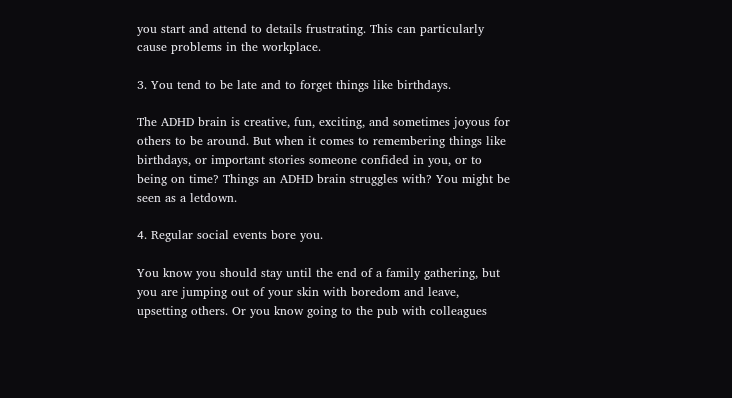you start and attend to details frustrating. This can particularly cause problems in the workplace.

3. You tend to be late and to forget things like birthdays.

The ADHD brain is creative, fun, exciting, and sometimes joyous for others to be around. But when it comes to remembering things like birthdays, or important stories someone confided in you, or to being on time? Things an ADHD brain struggles with? You might be seen as a letdown.

4. Regular social events bore you.

You know you should stay until the end of a family gathering, but you are jumping out of your skin with boredom and leave, upsetting others. Or you know going to the pub with colleagues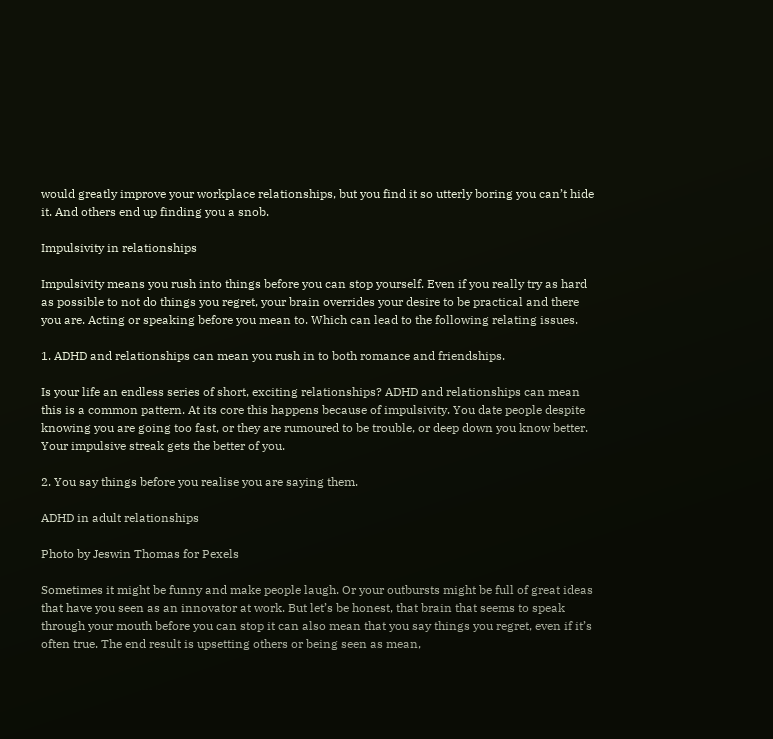would greatly improve your workplace relationships, but you find it so utterly boring you can’t hide it. And others end up finding you a snob.

Impulsivity in relationships

Impulsivity means you rush into things before you can stop yourself. Even if you really try as hard as possible to not do things you regret, your brain overrides your desire to be practical and there you are. Acting or speaking before you mean to. Which can lead to the following relating issues.

1. ADHD and relationships can mean you rush in to both romance and friendships.

Is your life an endless series of short, exciting relationships? ADHD and relationships can mean this is a common pattern. At its core this happens because of impulsivity. You date people despite knowing you are going too fast, or they are rumoured to be trouble, or deep down you know better. Your impulsive streak gets the better of you.

2. You say things before you realise you are saying them.

ADHD in adult relationships

Photo by Jeswin Thomas for Pexels

Sometimes it might be funny and make people laugh. Or your outbursts might be full of great ideas that have you seen as an innovator at work. But let’s be honest, that brain that seems to speak through your mouth before you can stop it can also mean that you say things you regret, even if it’s often true. The end result is upsetting others or being seen as mean,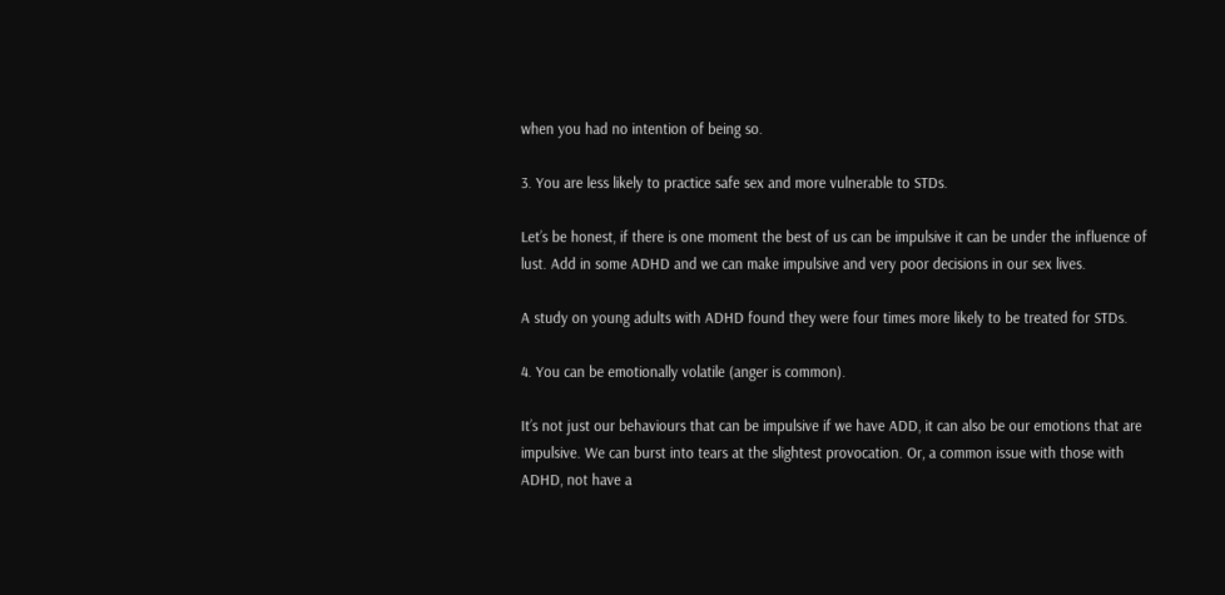when you had no intention of being so.

3. You are less likely to practice safe sex and more vulnerable to STDs.

Let’s be honest, if there is one moment the best of us can be impulsive it can be under the influence of lust. Add in some ADHD and we can make impulsive and very poor decisions in our sex lives.

A study on young adults with ADHD found they were four times more likely to be treated for STDs.

4. You can be emotionally volatile (anger is common).

It’s not just our behaviours that can be impulsive if we have ADD, it can also be our emotions that are impulsive. We can burst into tears at the slightest provocation. Or, a common issue with those with ADHD, not have a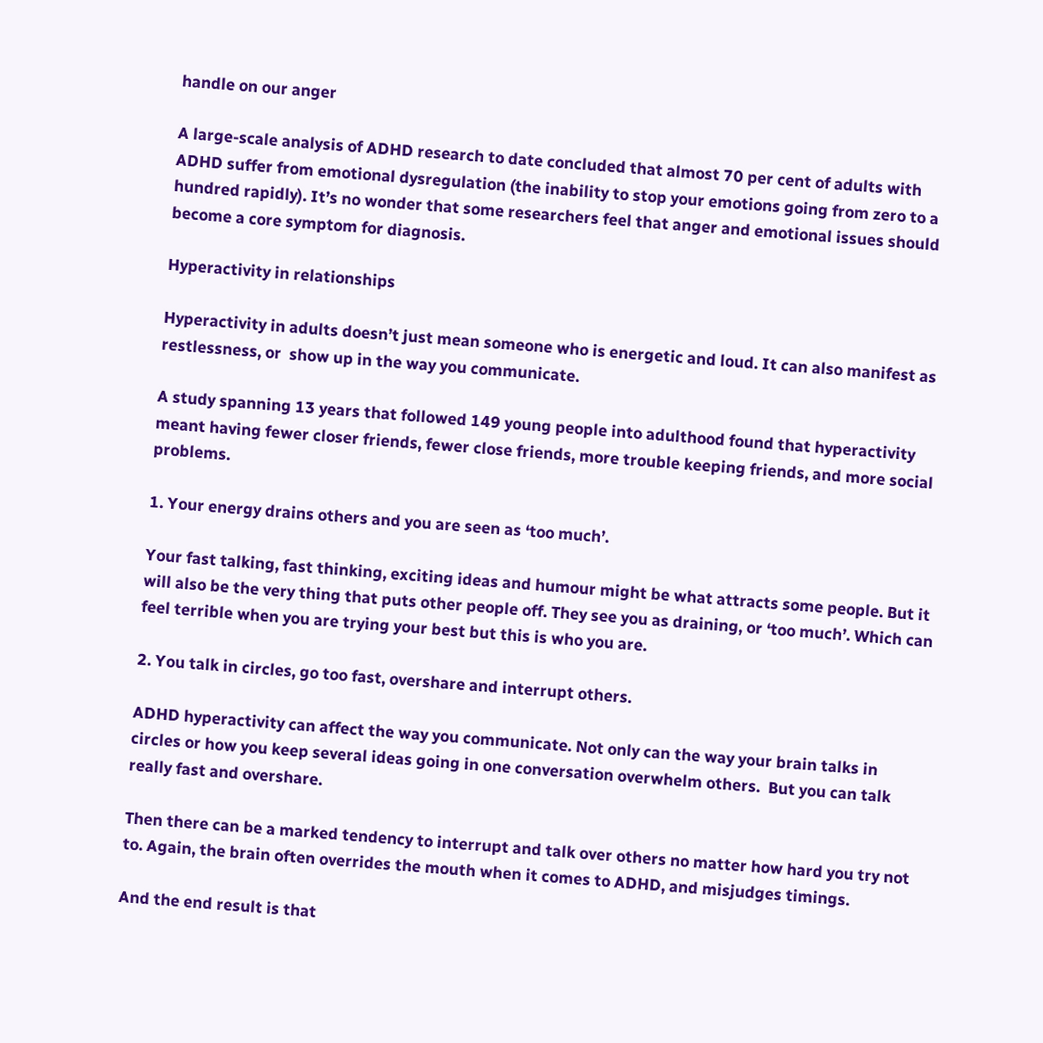handle on our anger

A large-scale analysis of ADHD research to date concluded that almost 70 per cent of adults with ADHD suffer from emotional dysregulation (the inability to stop your emotions going from zero to a hundred rapidly). It’s no wonder that some researchers feel that anger and emotional issues should become a core symptom for diagnosis.

Hyperactivity in relationships

Hyperactivity in adults doesn’t just mean someone who is energetic and loud. It can also manifest as restlessness, or  show up in the way you communicate.

A study spanning 13 years that followed 149 young people into adulthood found that hyperactivity meant having fewer closer friends, fewer close friends, more trouble keeping friends, and more social problems.

1. Your energy drains others and you are seen as ‘too much’.

Your fast talking, fast thinking, exciting ideas and humour might be what attracts some people. But it will also be the very thing that puts other people off. They see you as draining, or ‘too much’. Which can feel terrible when you are trying your best but this is who you are.

2. You talk in circles, go too fast, overshare and interrupt others.

ADHD hyperactivity can affect the way you communicate. Not only can the way your brain talks in circles or how you keep several ideas going in one conversation overwhelm others.  But you can talk really fast and overshare.

Then there can be a marked tendency to interrupt and talk over others no matter how hard you try not to. Again, the brain often overrides the mouth when it comes to ADHD, and misjudges timings.

And the end result is that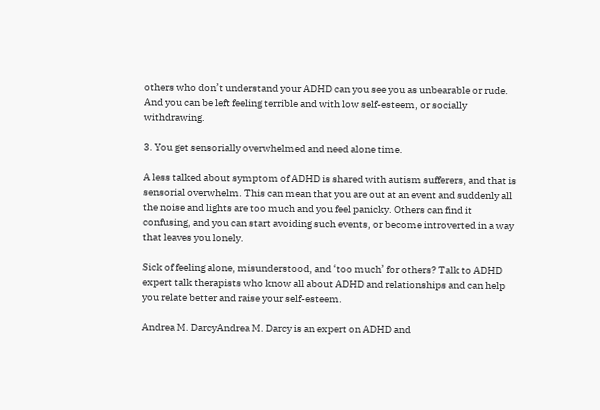others who don’t understand your ADHD can you see you as unbearable or rude. And you can be left feeling terrible and with low self-esteem, or socially withdrawing.

3. You get sensorially overwhelmed and need alone time.

A less talked about symptom of ADHD is shared with autism sufferers, and that is  sensorial overwhelm. This can mean that you are out at an event and suddenly all the noise and lights are too much and you feel panicky. Others can find it confusing, and you can start avoiding such events, or become introverted in a way that leaves you lonely.

Sick of feeling alone, misunderstood, and ‘too much’ for others? Talk to ADHD expert talk therapists who know all about ADHD and relationships and can help you relate better and raise your self-esteem.

Andrea M. DarcyAndrea M. Darcy is an expert on ADHD and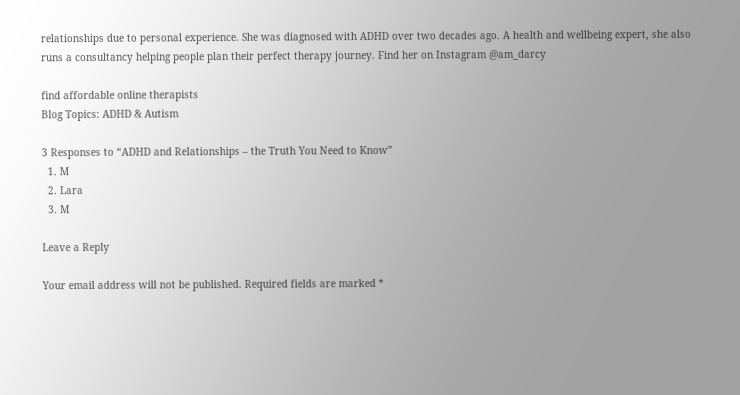relationships due to personal experience. She was diagnosed with ADHD over two decades ago. A health and wellbeing expert, she also runs a consultancy helping people plan their perfect therapy journey. Find her on Instagram @am_darcy

find affordable online therapists
Blog Topics: ADHD & Autism

3 Responses to “ADHD and Relationships – the Truth You Need to Know”
  1. M
  2. Lara
  3. M

Leave a Reply

Your email address will not be published. Required fields are marked *